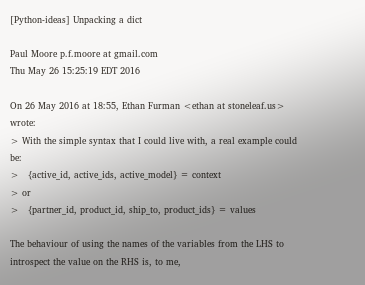[Python-ideas] Unpacking a dict

Paul Moore p.f.moore at gmail.com
Thu May 26 15:25:19 EDT 2016

On 26 May 2016 at 18:55, Ethan Furman <ethan at stoneleaf.us> wrote:
> With the simple syntax that I could live with, a real example could be:
>   {active_id, active_ids, active_model} = context
> or
>   {partner_id, product_id, ship_to, product_ids} = values

The behaviour of using the names of the variables from the LHS to
introspect the value on the RHS is, to me,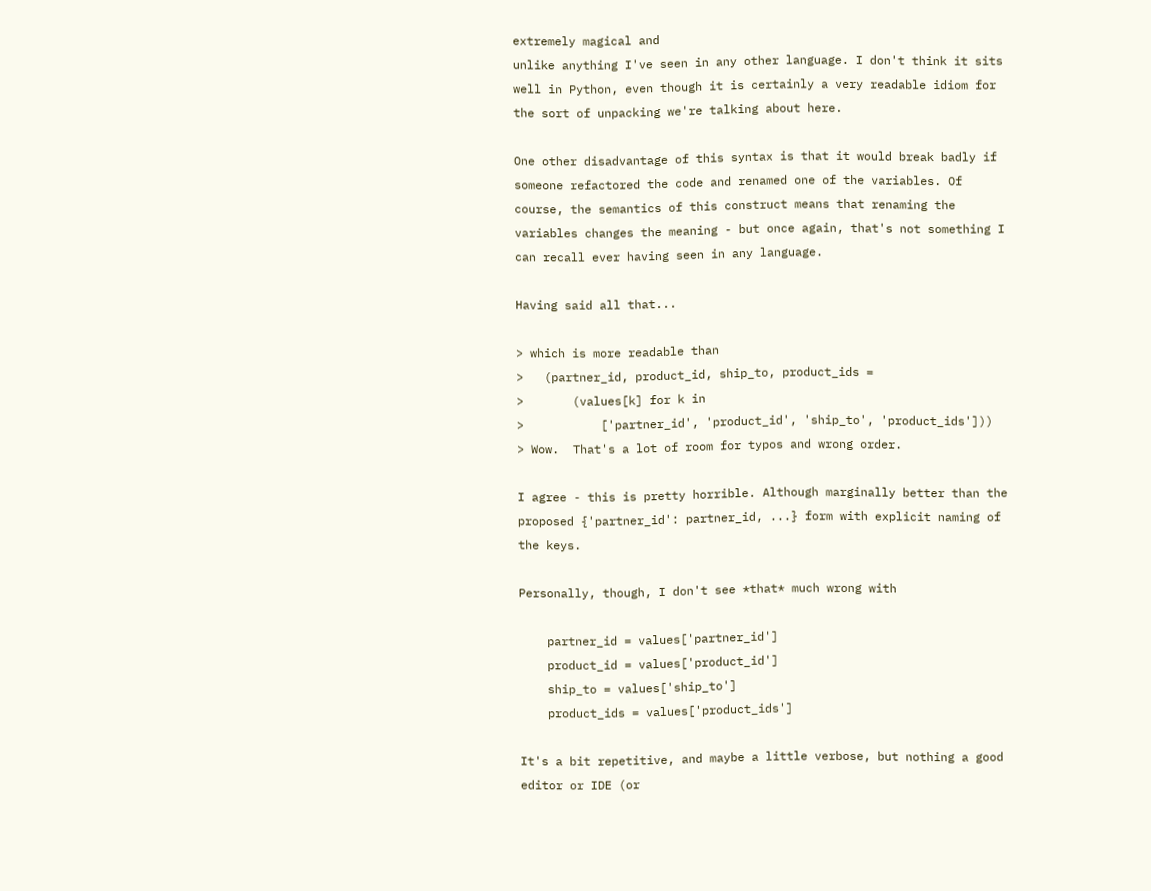extremely magical and
unlike anything I've seen in any other language. I don't think it sits
well in Python, even though it is certainly a very readable idiom for
the sort of unpacking we're talking about here.

One other disadvantage of this syntax is that it would break badly if
someone refactored the code and renamed one of the variables. Of
course, the semantics of this construct means that renaming the
variables changes the meaning - but once again, that's not something I
can recall ever having seen in any language.

Having said all that...

> which is more readable than
>   (partner_id, product_id, ship_to, product_ids =
>       (values[k] for k in
>           ['partner_id', 'product_id', 'ship_to', 'product_ids']))
> Wow.  That's a lot of room for typos and wrong order.

I agree - this is pretty horrible. Although marginally better than the
proposed {'partner_id': partner_id, ...} form with explicit naming of
the keys.

Personally, though, I don't see *that* much wrong with

    partner_id = values['partner_id']
    product_id = values['product_id']
    ship_to = values['ship_to']
    product_ids = values['product_ids']

It's a bit repetitive, and maybe a little verbose, but nothing a good
editor or IDE (or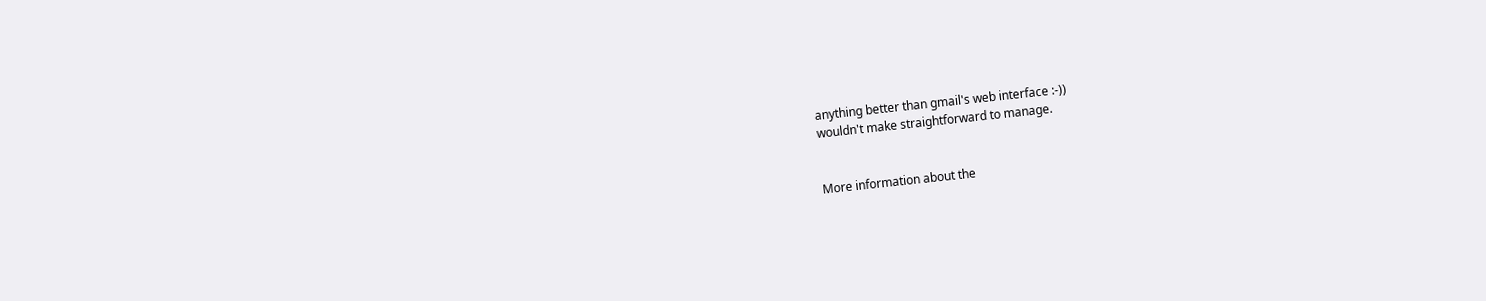anything better than gmail's web interface :-))
wouldn't make straightforward to manage.


More information about the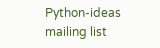Python-ideas mailing list